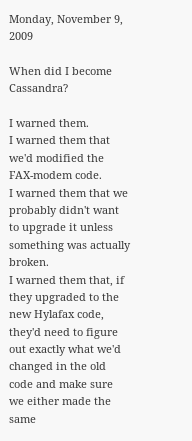Monday, November 9, 2009

When did I become Cassandra?

I warned them.
I warned them that we'd modified the FAX-modem code.
I warned them that we probably didn't want to upgrade it unless something was actually broken.
I warned them that, if they upgraded to the new Hylafax code, they'd need to figure out exactly what we'd changed in the old code and make sure we either made the same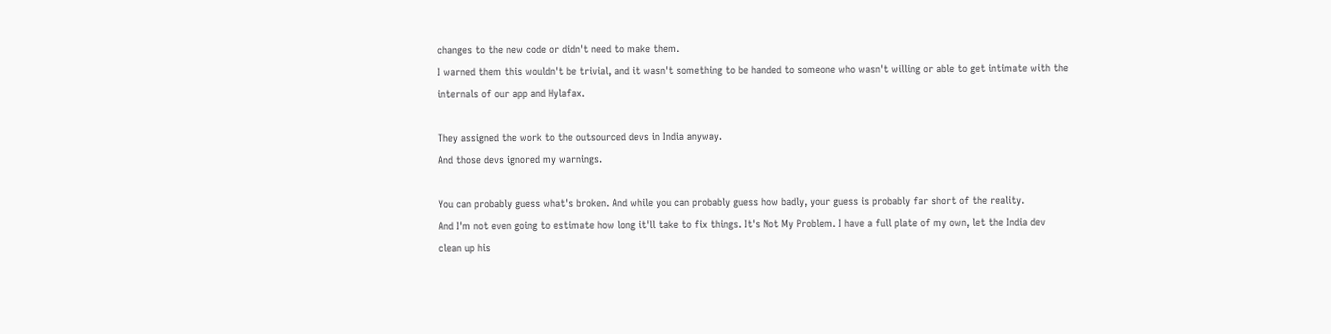changes to the new code or didn't need to make them.
I warned them this wouldn't be trivial, and it wasn't something to be handed to someone who wasn't willing or able to get intimate with the internals of our app and Hylafax.

They assigned the work to the outsourced devs in India anyway.
And those devs ignored my warnings.

You can probably guess what's broken. And while you can probably guess how badly, your guess is probably far short of the reality.
And I'm not even going to estimate how long it'll take to fix things. It's Not My Problem. I have a full plate of my own, let the India dev clean up his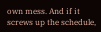own mess. And if it screws up the schedule,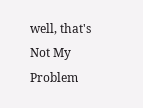well, that's Not My Problem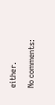either.

No comments: